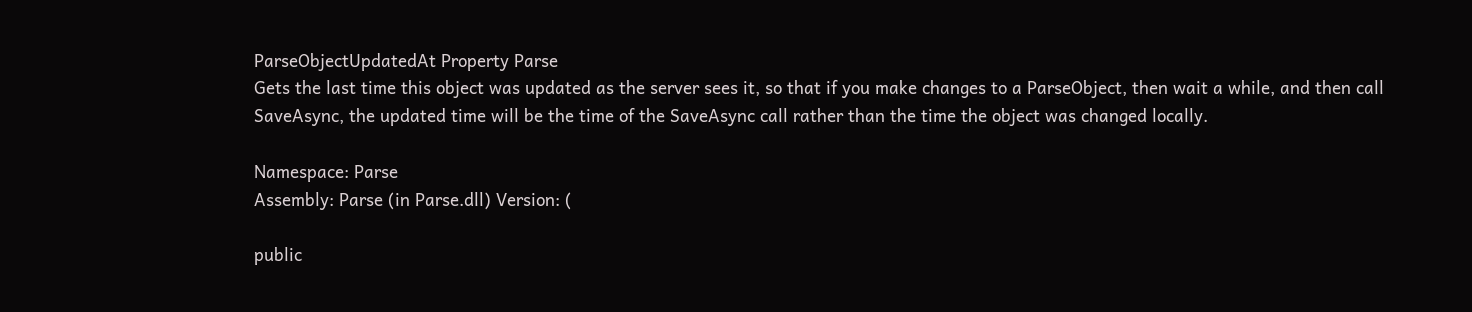ParseObjectUpdatedAt Property Parse
Gets the last time this object was updated as the server sees it, so that if you make changes to a ParseObject, then wait a while, and then call SaveAsync, the updated time will be the time of the SaveAsync call rather than the time the object was changed locally.

Namespace: Parse
Assembly: Parse (in Parse.dll) Version: (

public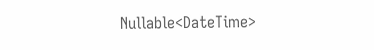Nullable<DateTime>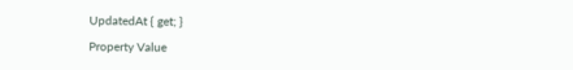UpdatedAt { get; }

Property Value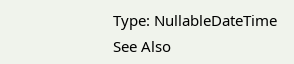Type: NullableDateTime
See Also